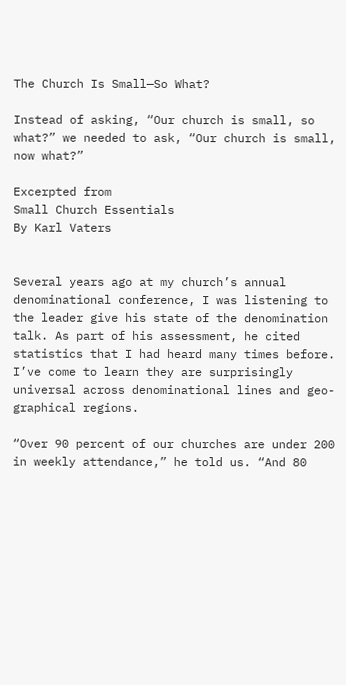The Church Is Small—So What?

Instead of asking, “Our church is small, so what?” we needed to ask, “Our church is small, now what?”

Excerpted from
Small Church Essentials
By Karl Vaters


Several years ago at my church’s annual denominational conference, I was listening to the leader give his state of the denomination talk. As part of his assessment, he cited statistics that I had heard many times before. I’ve come to learn they are surprisingly universal across denominational lines and geo-graphical regions.

“Over 90 percent of our churches are under 200 in weekly attendance,” he told us. “And 80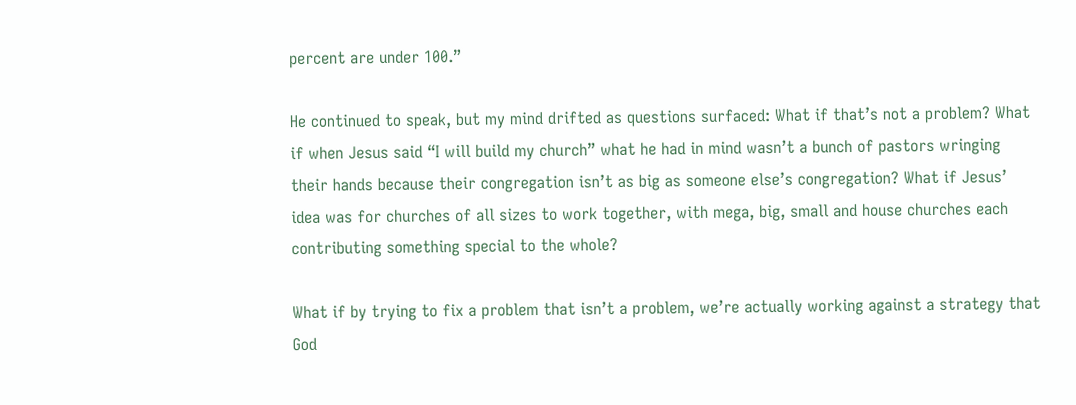percent are under 100.”

He continued to speak, but my mind drifted as questions surfaced: What if that’s not a problem? What if when Jesus said “I will build my church” what he had in mind wasn’t a bunch of pastors wringing their hands because their congregation isn’t as big as someone else’s congregation? What if Jesus’ idea was for churches of all sizes to work together, with mega, big, small and house churches each contributing something special to the whole?

What if by trying to fix a problem that isn’t a problem, we’re actually working against a strategy that God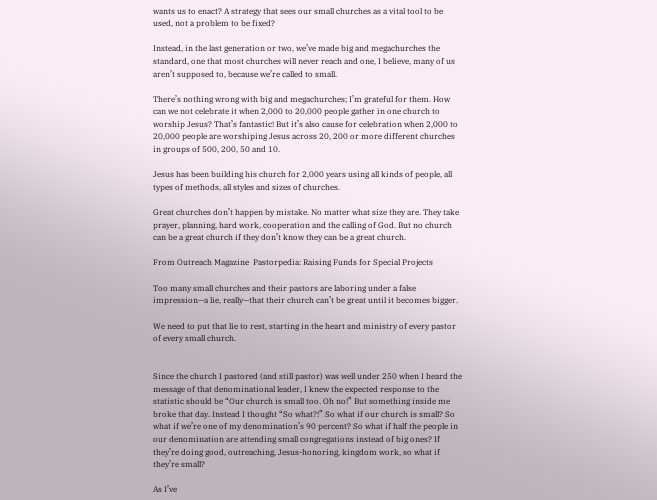wants us to enact? A strategy that sees our small churches as a vital tool to be used, not a problem to be fixed?

Instead, in the last generation or two, we’ve made big and megachurches the standard, one that most churches will never reach and one, I believe, many of us aren’t supposed to, because we’re called to small.

There’s nothing wrong with big and megachurches; I’m grateful for them. How can we not celebrate it when 2,000 to 20,000 people gather in one church to worship Jesus? That’s fantastic! But it’s also cause for celebration when 2,000 to 20,000 people are worshiping Jesus across 20, 200 or more different churches in groups of 500, 200, 50 and 10.

Jesus has been building his church for 2,000 years using all kinds of people, all types of methods, all styles and sizes of churches.

Great churches don’t happen by mistake. No matter what size they are. They take prayer, planning, hard work, cooperation and the calling of God. But no church can be a great church if they don’t know they can be a great church.

From Outreach Magazine  Pastorpedia: Raising Funds for Special Projects

Too many small churches and their pastors are laboring under a false impression—a lie, really—that their church can’t be great until it becomes bigger.

We need to put that lie to rest, starting in the heart and ministry of every pastor of every small church.


Since the church I pastored (and still pastor) was well under 250 when I heard the message of that denominational leader, I knew the expected response to the statistic should be “Our church is small too. Oh no!” But something inside me broke that day. Instead I thought “So what?!” So what if our church is small? So what if we’re one of my denomination’s 90 percent? So what if half the people in our denomination are attending small congregations instead of big ones? If they’re doing good, outreaching, Jesus-honoring, kingdom work, so what if they’re small?

As I’ve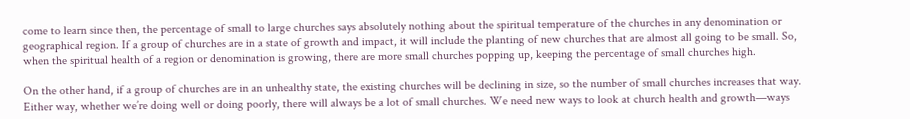come to learn since then, the percentage of small to large churches says absolutely nothing about the spiritual temperature of the churches in any denomination or geographical region. If a group of churches are in a state of growth and impact, it will include the planting of new churches that are almost all going to be small. So, when the spiritual health of a region or denomination is growing, there are more small churches popping up, keeping the percentage of small churches high.

On the other hand, if a group of churches are in an unhealthy state, the existing churches will be declining in size, so the number of small churches increases that way. Either way, whether we’re doing well or doing poorly, there will always be a lot of small churches. We need new ways to look at church health and growth—ways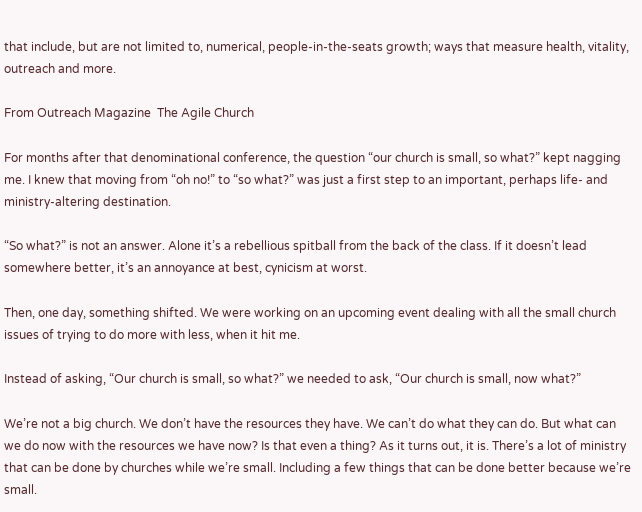that include, but are not limited to, numerical, people-in-the-seats growth; ways that measure health, vitality, outreach and more.

From Outreach Magazine  The Agile Church

For months after that denominational conference, the question “our church is small, so what?” kept nagging me. I knew that moving from “oh no!” to “so what?” was just a first step to an important, perhaps life- and ministry-altering destination.

“So what?” is not an answer. Alone it’s a rebellious spitball from the back of the class. If it doesn’t lead somewhere better, it’s an annoyance at best, cynicism at worst.

Then, one day, something shifted. We were working on an upcoming event dealing with all the small church issues of trying to do more with less, when it hit me.

Instead of asking, “Our church is small, so what?” we needed to ask, “Our church is small, now what?”

We’re not a big church. We don’t have the resources they have. We can’t do what they can do. But what can we do now with the resources we have now? Is that even a thing? As it turns out, it is. There’s a lot of ministry that can be done by churches while we’re small. Including a few things that can be done better because we’re small.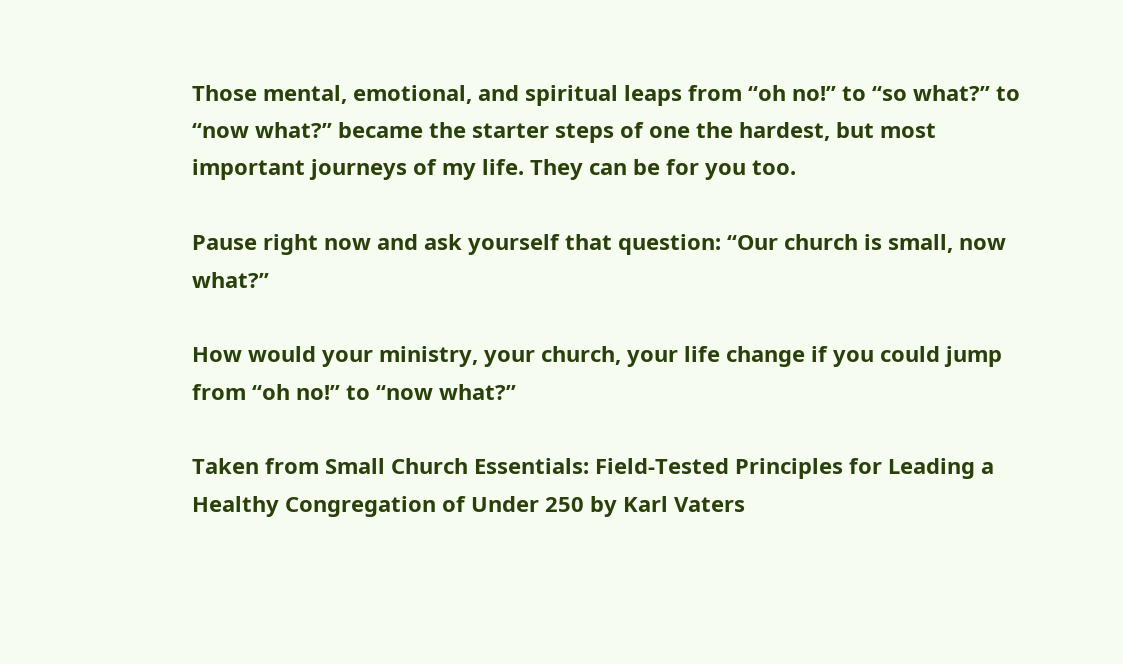Those mental, emotional, and spiritual leaps from “oh no!” to “so what?” to “now what?” became the starter steps of one the hardest, but most important journeys of my life. They can be for you too.

Pause right now and ask yourself that question: “Our church is small, now what?”

How would your ministry, your church, your life change if you could jump from “oh no!” to “now what?”

Taken from Small Church Essentials: Field-Tested Principles for Leading a Healthy Congregation of Under 250 by Karl Vaters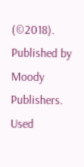(©2018). Published by Moody Publishers. Used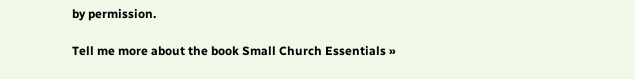by permission.

Tell me more about the book Small Church Essentials »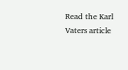Read the Karl Vaters article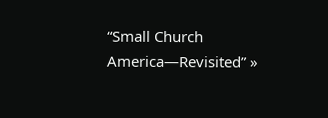“Small Church America—Revisited” »